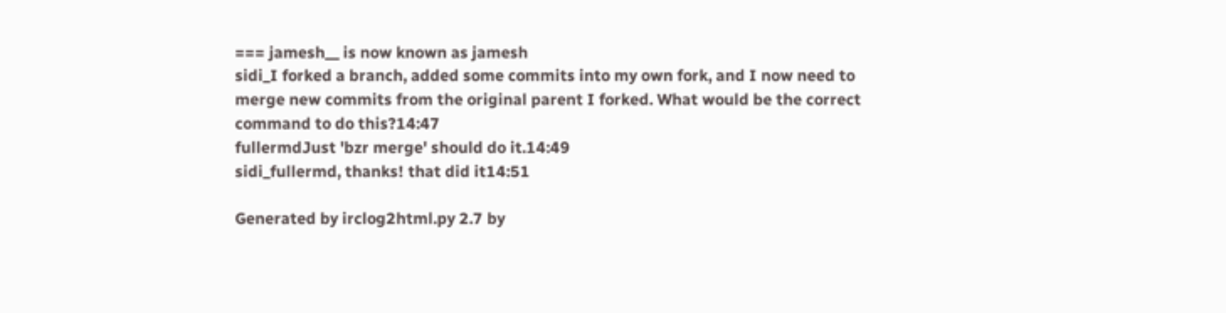=== jamesh__ is now known as jamesh
sidi_I forked a branch, added some commits into my own fork, and I now need to merge new commits from the original parent I forked. What would be the correct command to do this?14:47
fullermdJust 'bzr merge' should do it.14:49
sidi_fullermd, thanks! that did it14:51

Generated by irclog2html.py 2.7 by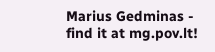Marius Gedminas - find it at mg.pov.lt!